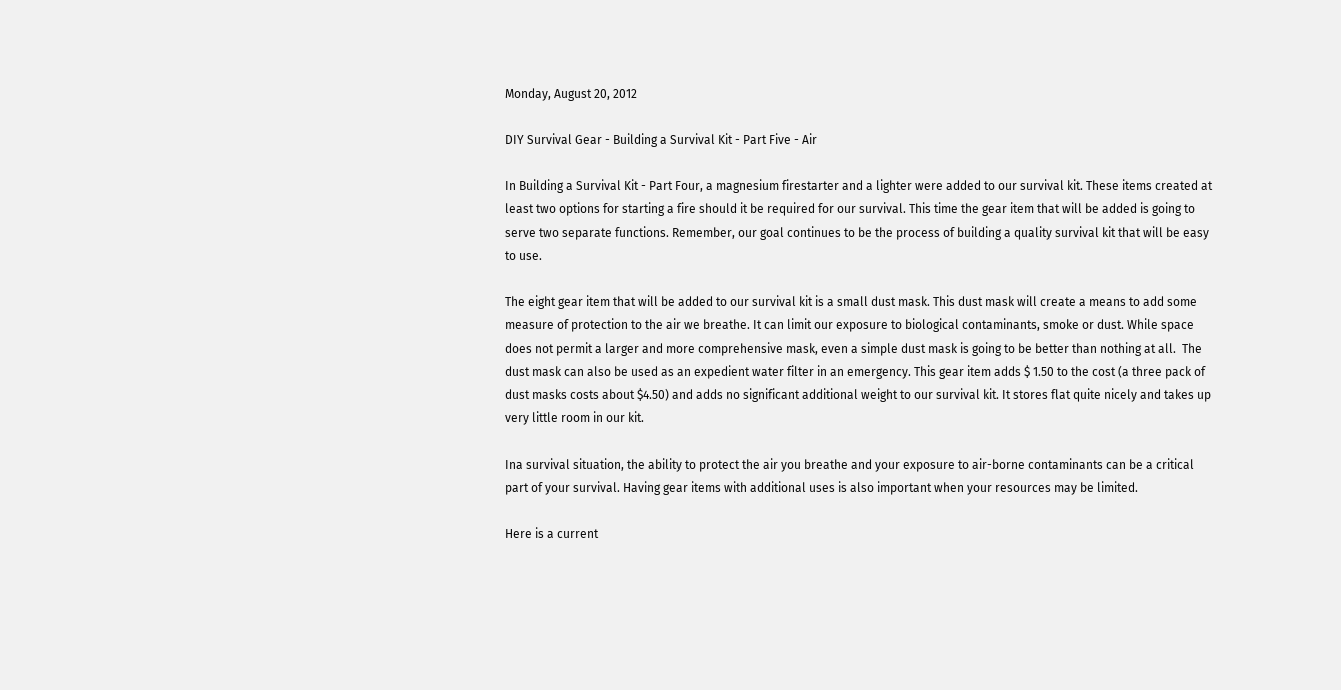Monday, August 20, 2012

DIY Survival Gear - Building a Survival Kit - Part Five - Air

In Building a Survival Kit - Part Four, a magnesium firestarter and a lighter were added to our survival kit. These items created at least two options for starting a fire should it be required for our survival. This time the gear item that will be added is going to serve two separate functions. Remember, our goal continues to be the process of building a quality survival kit that will be easy to use.

The eight gear item that will be added to our survival kit is a small dust mask. This dust mask will create a means to add some measure of protection to the air we breathe. It can limit our exposure to biological contaminants, smoke or dust. While space does not permit a larger and more comprehensive mask, even a simple dust mask is going to be better than nothing at all.  The dust mask can also be used as an expedient water filter in an emergency. This gear item adds $ 1.50 to the cost (a three pack of dust masks costs about $4.50) and adds no significant additional weight to our survival kit. It stores flat quite nicely and takes up very little room in our kit.

Ina survival situation, the ability to protect the air you breathe and your exposure to air-borne contaminants can be a critical part of your survival. Having gear items with additional uses is also important when your resources may be limited.

Here is a current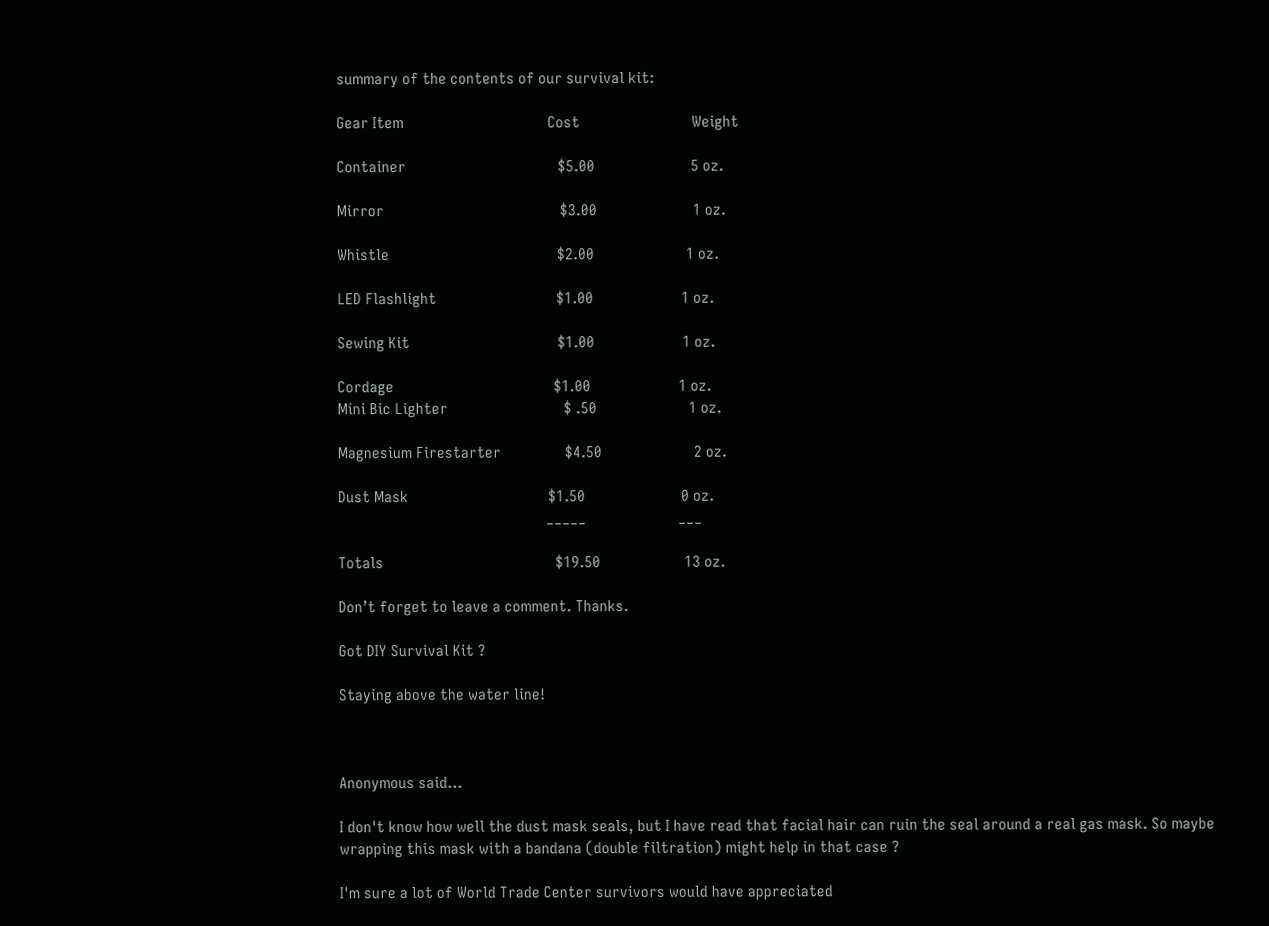summary of the contents of our survival kit:

Gear Item                                    Cost                            Weight

Container                                      $5.00                        5 oz.

Mirror                                            $3.00                        1 oz.

Whistle                                          $2.00                       1 oz.

LED Flashlight                              $1.00                      1 oz.

Sewing Kit                                     $1.00                      1 oz.

Cordage                                        $1.00                      1 oz.
Mini Bic Lighter                             $ .50                       1 oz.

Magnesium Firestarter                $4.50                       2 oz.

Dust Mask                                   $1.50                        0 oz.
                                                    _____                       ___

Totals                                           $19.50                     13 oz.

Don’t forget to leave a comment. Thanks.

Got DIY Survival Kit ?

Staying above the water line!



Anonymous said...

I don't know how well the dust mask seals, but I have read that facial hair can ruin the seal around a real gas mask. So maybe wrapping this mask with a bandana (double filtration) might help in that case ?

I'm sure a lot of World Trade Center survivors would have appreciated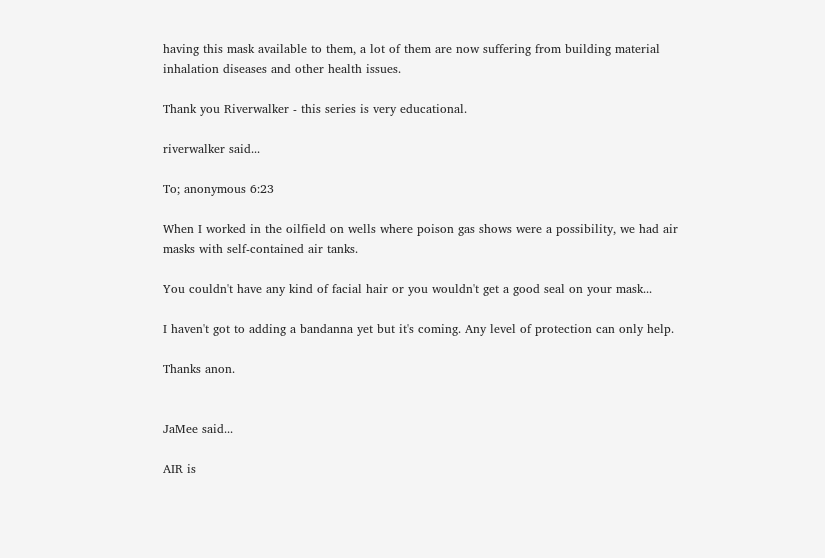having this mask available to them, a lot of them are now suffering from building material inhalation diseases and other health issues.

Thank you Riverwalker - this series is very educational.

riverwalker said...

To; anonymous 6:23

When I worked in the oilfield on wells where poison gas shows were a possibility, we had air masks with self-contained air tanks.

You couldn't have any kind of facial hair or you wouldn't get a good seal on your mask...

I haven't got to adding a bandanna yet but it's coming. Any level of protection can only help.

Thanks anon.


JaMee said...

AIR is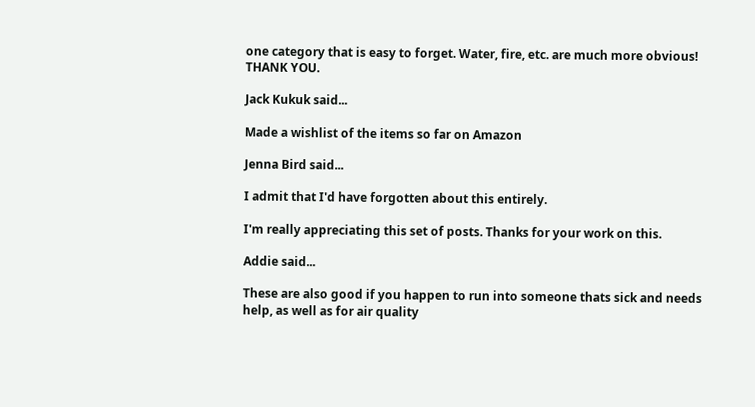one category that is easy to forget. Water, fire, etc. are much more obvious! THANK YOU.

Jack Kukuk said...

Made a wishlist of the items so far on Amazon

Jenna Bird said...

I admit that I'd have forgotten about this entirely.

I'm really appreciating this set of posts. Thanks for your work on this.

Addie said...

These are also good if you happen to run into someone thats sick and needs help, as well as for air quality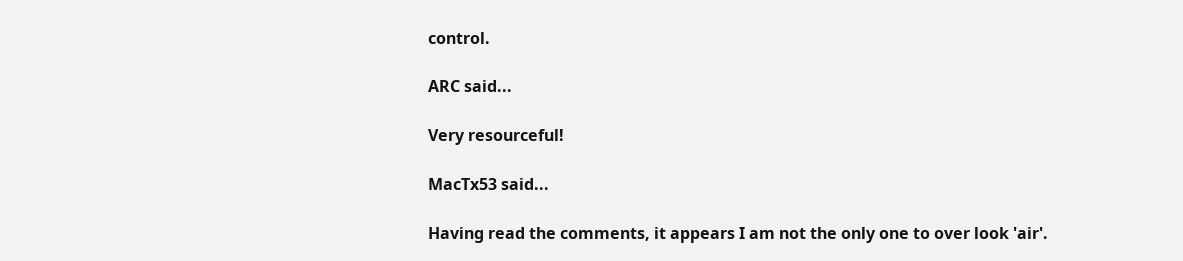control.

ARC said...

Very resourceful!

MacTx53 said...

Having read the comments, it appears I am not the only one to over look 'air'.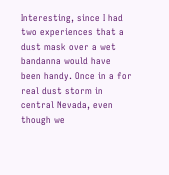Interesting, since I had two experiences that a dust mask over a wet bandanna would have been handy. Once in a for real dust storm in central Nevada, even though we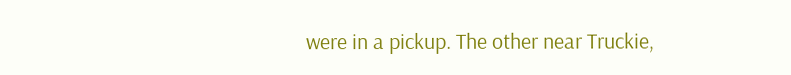were in a pickup. The other near Truckie,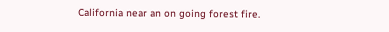California near an on going forest fire.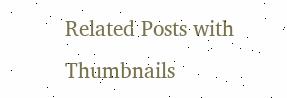Related Posts with Thumbnails